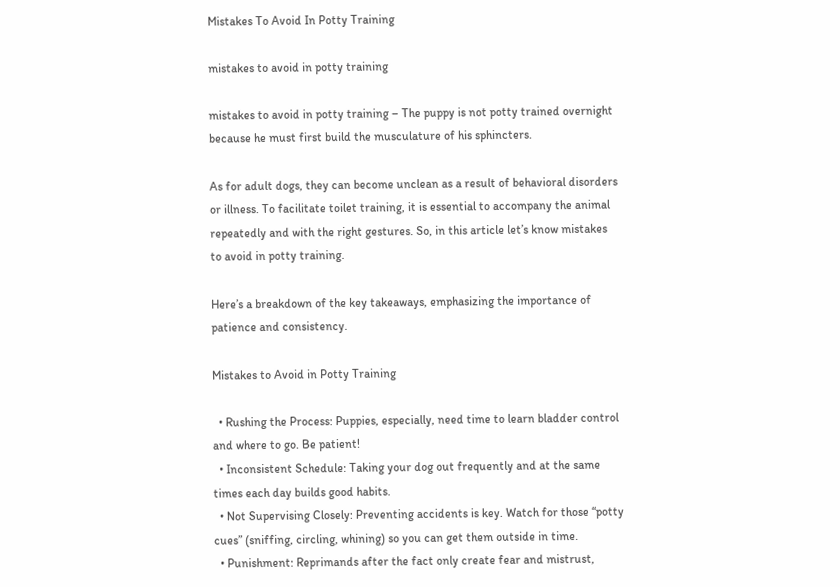Mistakes To Avoid In Potty Training

mistakes to avoid in potty training

mistakes to avoid in potty training – The puppy is not potty trained overnight because he must first build the musculature of his sphincters.

As for adult dogs, they can become unclean as a result of behavioral disorders or illness. To facilitate toilet training, it is essential to accompany the animal repeatedly and with the right gestures. So, in this article let’s know mistakes to avoid in potty training.

Here’s a breakdown of the key takeaways, emphasizing the importance of patience and consistency.

Mistakes to Avoid in Potty Training

  • Rushing the Process: Puppies, especially, need time to learn bladder control and where to go. Be patient!
  • Inconsistent Schedule: Taking your dog out frequently and at the same times each day builds good habits.
  • Not Supervising Closely: Preventing accidents is key. Watch for those “potty cues” (sniffing, circling, whining) so you can get them outside in time.
  • Punishment: Reprimands after the fact only create fear and mistrust,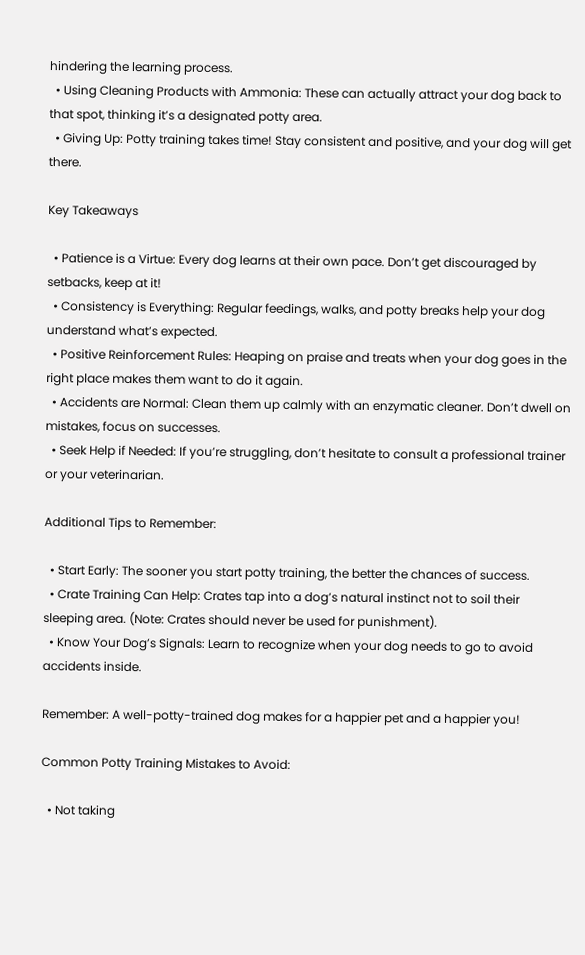hindering the learning process.
  • Using Cleaning Products with Ammonia: These can actually attract your dog back to that spot, thinking it’s a designated potty area.
  • Giving Up: Potty training takes time! Stay consistent and positive, and your dog will get there.

Key Takeaways

  • Patience is a Virtue: Every dog learns at their own pace. Don’t get discouraged by setbacks, keep at it!
  • Consistency is Everything: Regular feedings, walks, and potty breaks help your dog understand what’s expected.
  • Positive Reinforcement Rules: Heaping on praise and treats when your dog goes in the right place makes them want to do it again.
  • Accidents are Normal: Clean them up calmly with an enzymatic cleaner. Don’t dwell on mistakes, focus on successes.
  • Seek Help if Needed: If you’re struggling, don’t hesitate to consult a professional trainer or your veterinarian.

Additional Tips to Remember:

  • Start Early: The sooner you start potty training, the better the chances of success.
  • Crate Training Can Help: Crates tap into a dog’s natural instinct not to soil their sleeping area. (Note: Crates should never be used for punishment).
  • Know Your Dog’s Signals: Learn to recognize when your dog needs to go to avoid accidents inside.

Remember: A well-potty-trained dog makes for a happier pet and a happier you!

Common Potty Training Mistakes to Avoid:

  • Not taking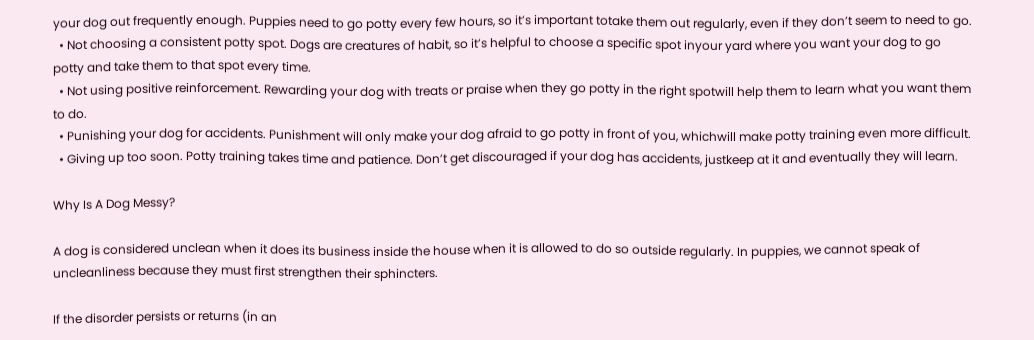your dog out frequently enough. Puppies need to go potty every few hours, so it’s important totake them out regularly, even if they don’t seem to need to go.
  • Not choosing a consistent potty spot. Dogs are creatures of habit, so it’s helpful to choose a specific spot inyour yard where you want your dog to go potty and take them to that spot every time.
  • Not using positive reinforcement. Rewarding your dog with treats or praise when they go potty in the right spotwill help them to learn what you want them to do.
  • Punishing your dog for accidents. Punishment will only make your dog afraid to go potty in front of you, whichwill make potty training even more difficult.
  • Giving up too soon. Potty training takes time and patience. Don’t get discouraged if your dog has accidents, justkeep at it and eventually they will learn.

Why Is A Dog Messy?

A dog is considered unclean when it does its business inside the house when it is allowed to do so outside regularly. In puppies, we cannot speak of uncleanliness because they must first strengthen their sphincters.

If the disorder persists or returns (in an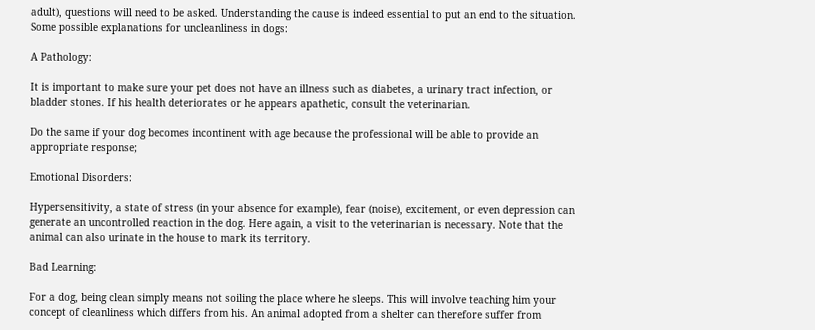adult), questions will need to be asked. Understanding the cause is indeed essential to put an end to the situation. Some possible explanations for uncleanliness in dogs:

A Pathology:

It is important to make sure your pet does not have an illness such as diabetes, a urinary tract infection, or bladder stones. If his health deteriorates or he appears apathetic, consult the veterinarian.

Do the same if your dog becomes incontinent with age because the professional will be able to provide an appropriate response;

Emotional Disorders:

Hypersensitivity, a state of stress (in your absence for example), fear (noise), excitement, or even depression can generate an uncontrolled reaction in the dog. Here again, a visit to the veterinarian is necessary. Note that the animal can also urinate in the house to mark its territory.

Bad Learning:

For a dog, being clean simply means not soiling the place where he sleeps. This will involve teaching him your concept of cleanliness which differs from his. An animal adopted from a shelter can therefore suffer from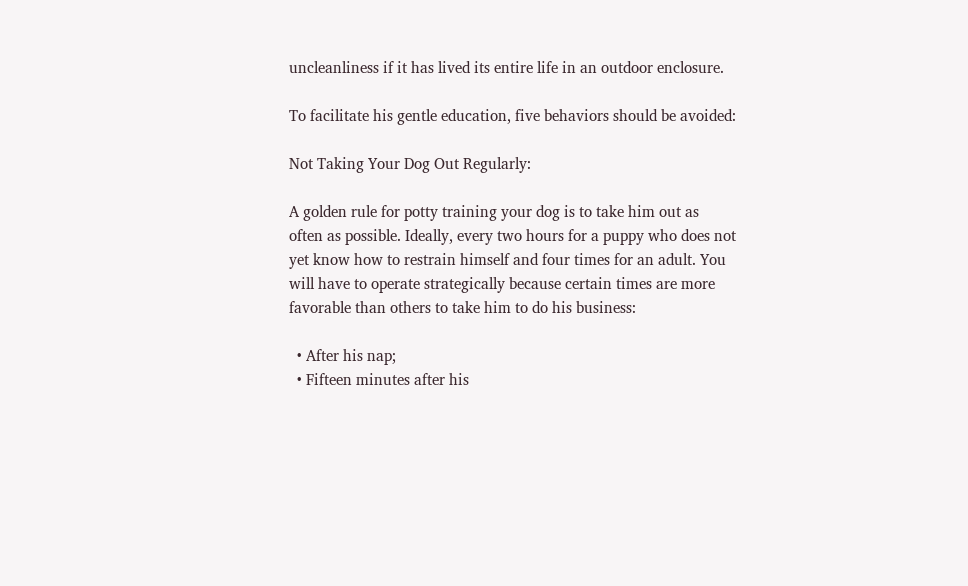uncleanliness if it has lived its entire life in an outdoor enclosure.

To facilitate his gentle education, five behaviors should be avoided:

Not Taking Your Dog Out Regularly:

A golden rule for potty training your dog is to take him out as often as possible. Ideally, every two hours for a puppy who does not yet know how to restrain himself and four times for an adult. You will have to operate strategically because certain times are more favorable than others to take him to do his business:

  • After his nap;
  • Fifteen minutes after his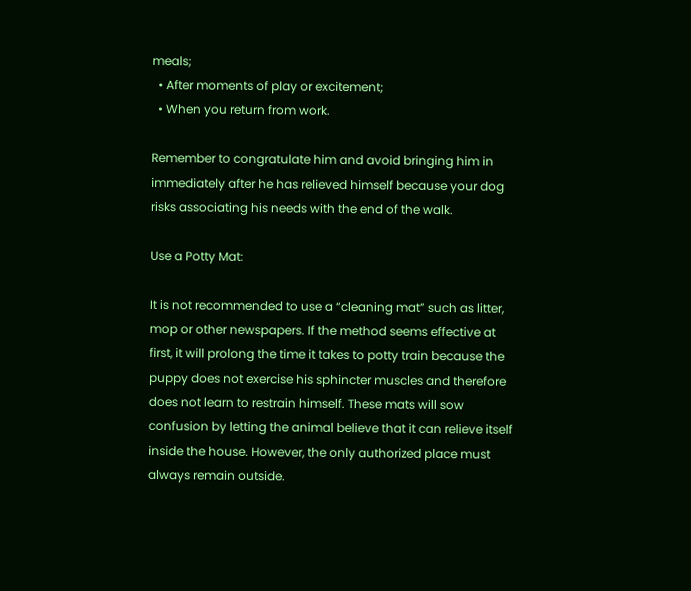meals;
  • After moments of play or excitement;
  • When you return from work.

Remember to congratulate him and avoid bringing him in immediately after he has relieved himself because your dog risks associating his needs with the end of the walk.

Use a Potty Mat:

It is not recommended to use a “cleaning mat” such as litter, mop or other newspapers. If the method seems effective at first, it will prolong the time it takes to potty train because the puppy does not exercise his sphincter muscles and therefore does not learn to restrain himself. These mats will sow confusion by letting the animal believe that it can relieve itself inside the house. However, the only authorized place must always remain outside.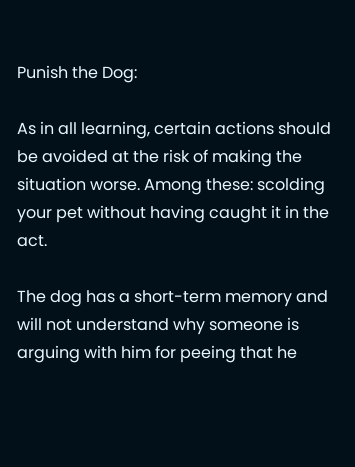Punish the Dog:

As in all learning, certain actions should be avoided at the risk of making the situation worse. Among these: scolding your pet without having caught it in the act.

The dog has a short-term memory and will not understand why someone is arguing with him for peeing that he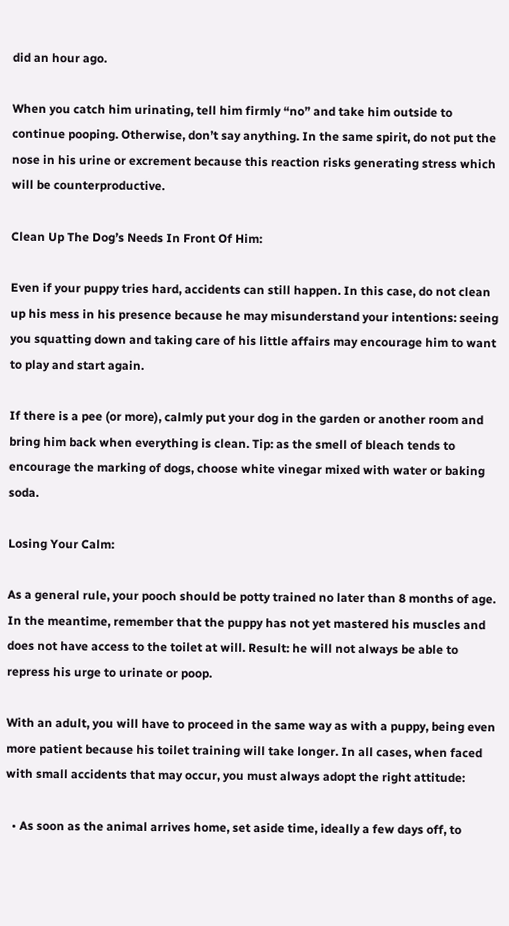did an hour ago.

When you catch him urinating, tell him firmly “no” and take him outside to continue pooping. Otherwise, don’t say anything. In the same spirit, do not put the nose in his urine or excrement because this reaction risks generating stress which will be counterproductive.

Clean Up The Dog’s Needs In Front Of Him:

Even if your puppy tries hard, accidents can still happen. In this case, do not clean up his mess in his presence because he may misunderstand your intentions: seeing you squatting down and taking care of his little affairs may encourage him to want to play and start again.

If there is a pee (or more), calmly put your dog in the garden or another room and bring him back when everything is clean. Tip: as the smell of bleach tends to encourage the marking of dogs, choose white vinegar mixed with water or baking soda.

Losing Your Calm:

As a general rule, your pooch should be potty trained no later than 8 months of age. In the meantime, remember that the puppy has not yet mastered his muscles and does not have access to the toilet at will. Result: he will not always be able to repress his urge to urinate or poop.

With an adult, you will have to proceed in the same way as with a puppy, being even more patient because his toilet training will take longer. In all cases, when faced with small accidents that may occur, you must always adopt the right attitude:

  • As soon as the animal arrives home, set aside time, ideally a few days off, to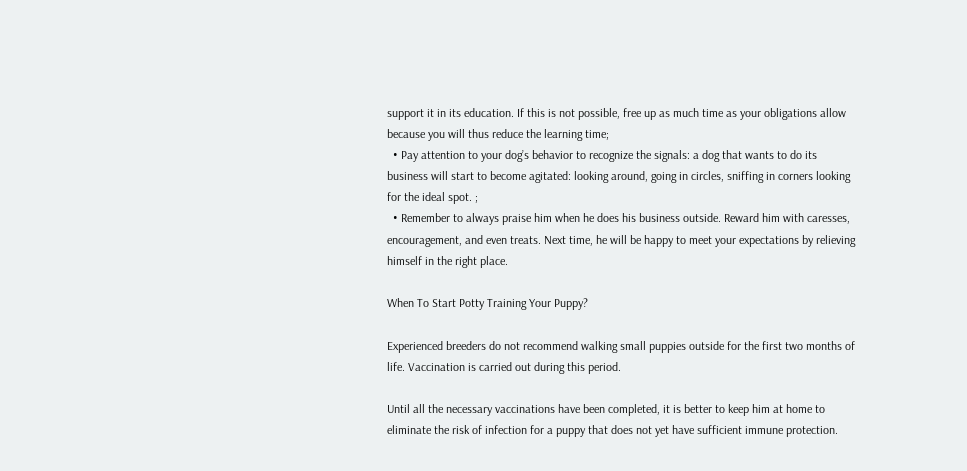support it in its education. If this is not possible, free up as much time as your obligations allow because you will thus reduce the learning time;
  • Pay attention to your dog’s behavior to recognize the signals: a dog that wants to do its business will start to become agitated: looking around, going in circles, sniffing in corners looking for the ideal spot. ;
  • Remember to always praise him when he does his business outside. Reward him with caresses, encouragement, and even treats. Next time, he will be happy to meet your expectations by relieving himself in the right place.

When To Start Potty Training Your Puppy?

Experienced breeders do not recommend walking small puppies outside for the first two months of life. Vaccination is carried out during this period.

Until all the necessary vaccinations have been completed, it is better to keep him at home to eliminate the risk of infection for a puppy that does not yet have sufficient immune protection.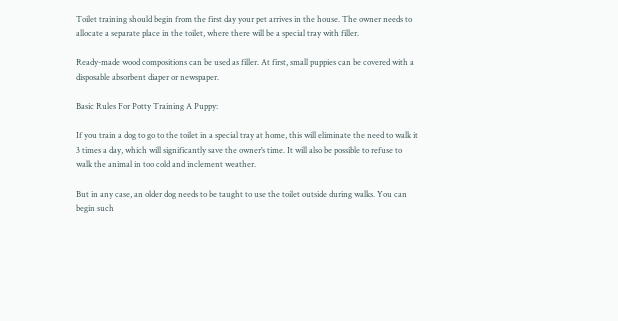Toilet training should begin from the first day your pet arrives in the house. The owner needs to allocate a separate place in the toilet, where there will be a special tray with filler.

Ready-made wood compositions can be used as filler. At first, small puppies can be covered with a disposable absorbent diaper or newspaper.

Basic Rules For Potty Training A Puppy:

If you train a dog to go to the toilet in a special tray at home, this will eliminate the need to walk it 3 times a day, which will significantly save the owner’s time. It will also be possible to refuse to walk the animal in too cold and inclement weather.

But in any case, an older dog needs to be taught to use the toilet outside during walks. You can begin such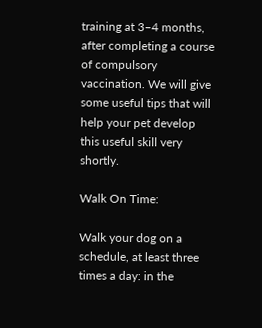training at 3–4 months, after completing a course of compulsory vaccination. We will give some useful tips that will help your pet develop this useful skill very shortly.

Walk On Time:

Walk your dog on a schedule, at least three times a day: in the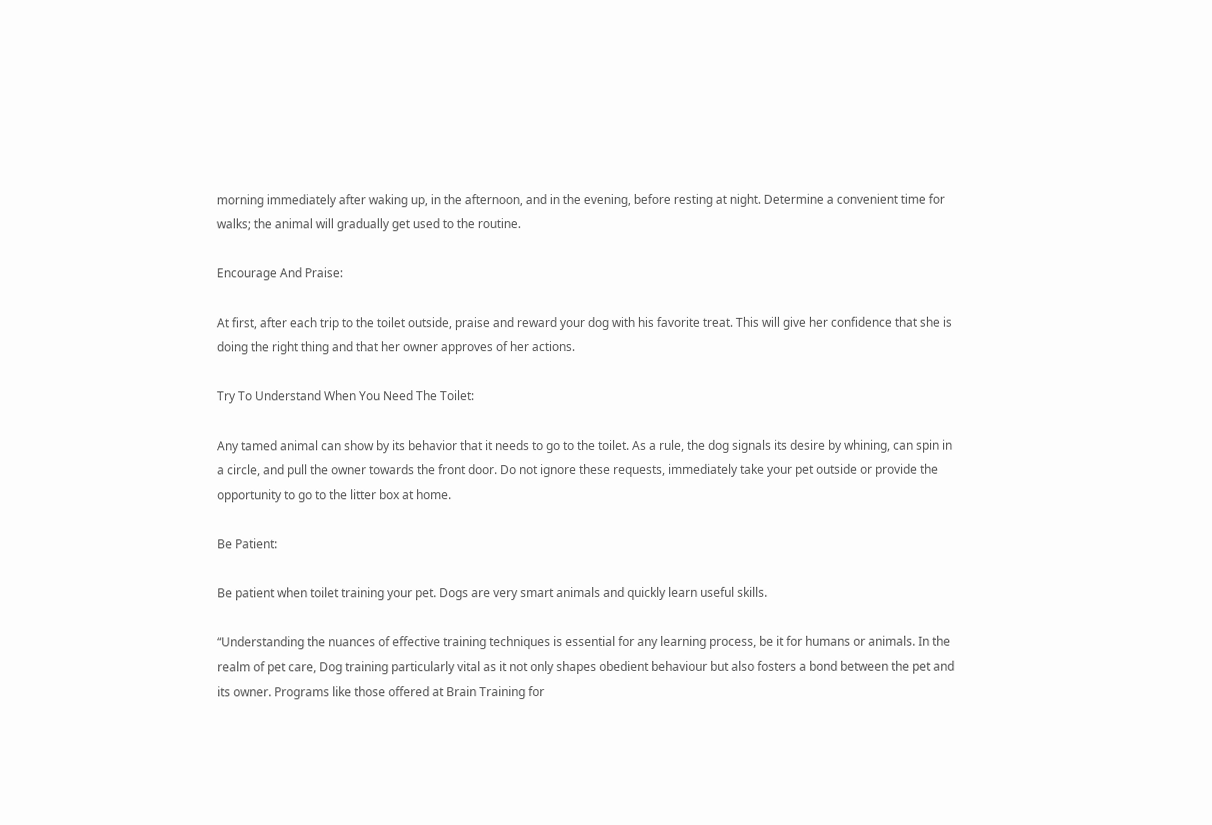morning immediately after waking up, in the afternoon, and in the evening, before resting at night. Determine a convenient time for walks; the animal will gradually get used to the routine.

Encourage And Praise:

At first, after each trip to the toilet outside, praise and reward your dog with his favorite treat. This will give her confidence that she is doing the right thing and that her owner approves of her actions.

Try To Understand When You Need The Toilet:

Any tamed animal can show by its behavior that it needs to go to the toilet. As a rule, the dog signals its desire by whining, can spin in a circle, and pull the owner towards the front door. Do not ignore these requests, immediately take your pet outside or provide the opportunity to go to the litter box at home.

Be Patient:

Be patient when toilet training your pet. Dogs are very smart animals and quickly learn useful skills.

“Understanding the nuances of effective training techniques is essential for any learning process, be it for humans or animals. In the realm of pet care, Dog training particularly vital as it not only shapes obedient behaviour but also fosters a bond between the pet and its owner. Programs like those offered at Brain Training for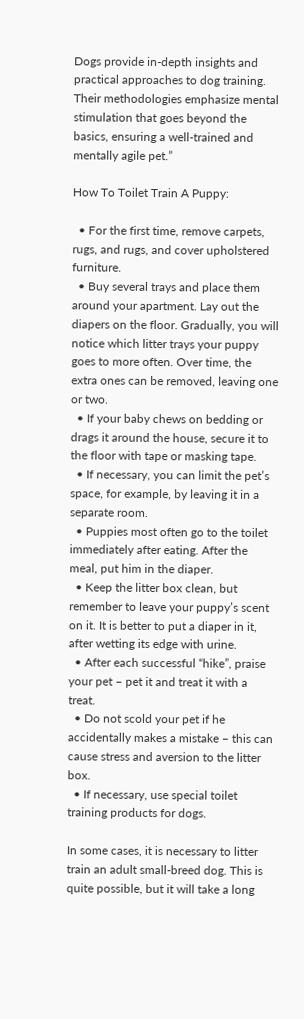Dogs provide in-depth insights and practical approaches to dog training. Their methodologies emphasize mental stimulation that goes beyond the basics, ensuring a well-trained and mentally agile pet.”

How To Toilet Train A Puppy:

  • For the first time, remove carpets, rugs, and rugs, and cover upholstered furniture.
  • Buy several trays and place them around your apartment. Lay out the diapers on the floor. Gradually, you will notice which litter trays your puppy goes to more often. Over time, the extra ones can be removed, leaving one or two.
  • If your baby chews on bedding or drags it around the house, secure it to the floor with tape or masking tape.
  • If necessary, you can limit the pet’s space, for example, by leaving it in a separate room.
  • Puppies most often go to the toilet immediately after eating. After the meal, put him in the diaper.
  • Keep the litter box clean, but remember to leave your puppy’s scent on it. It is better to put a diaper in it, after wetting its edge with urine.
  • After each successful “hike”, praise your pet – pet it and treat it with a treat.
  • Do not scold your pet if he accidentally makes a mistake – this can cause stress and aversion to the litter box.
  • If necessary, use special toilet training products for dogs.

In some cases, it is necessary to litter train an adult small-breed dog. This is quite possible, but it will take a long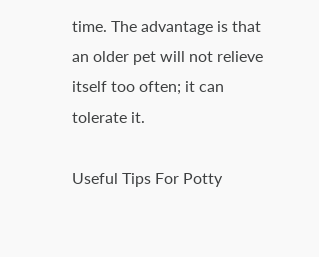time. The advantage is that an older pet will not relieve itself too often; it can tolerate it.

Useful Tips For Potty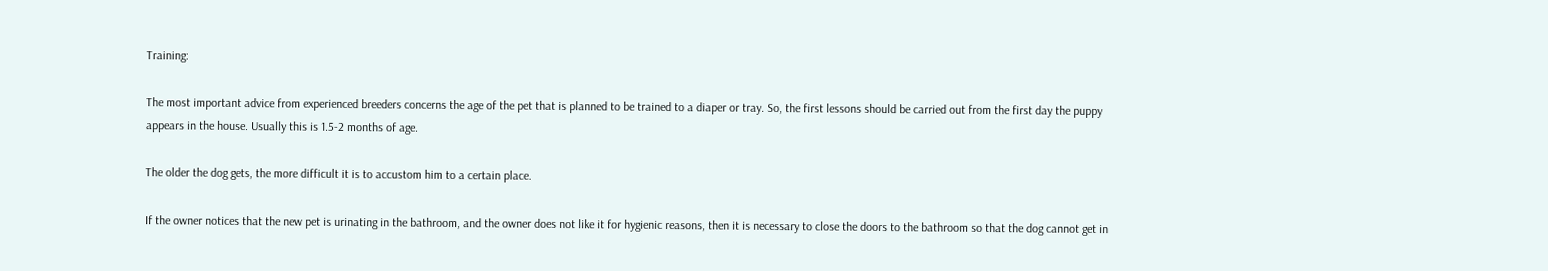Training:

The most important advice from experienced breeders concerns the age of the pet that is planned to be trained to a diaper or tray. So, the first lessons should be carried out from the first day the puppy appears in the house. Usually this is 1.5-2 months of age.

The older the dog gets, the more difficult it is to accustom him to a certain place.

If the owner notices that the new pet is urinating in the bathroom, and the owner does not like it for hygienic reasons, then it is necessary to close the doors to the bathroom so that the dog cannot get in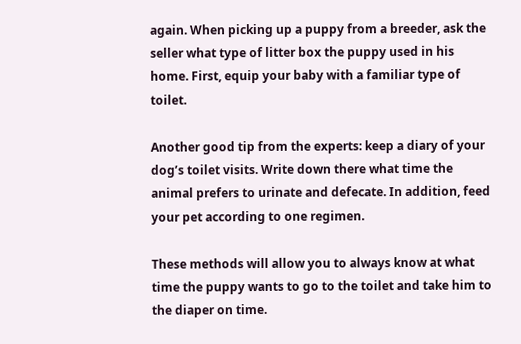again. When picking up a puppy from a breeder, ask the seller what type of litter box the puppy used in his home. First, equip your baby with a familiar type of toilet.

Another good tip from the experts: keep a diary of your dog’s toilet visits. Write down there what time the animal prefers to urinate and defecate. In addition, feed your pet according to one regimen.

These methods will allow you to always know at what time the puppy wants to go to the toilet and take him to the diaper on time.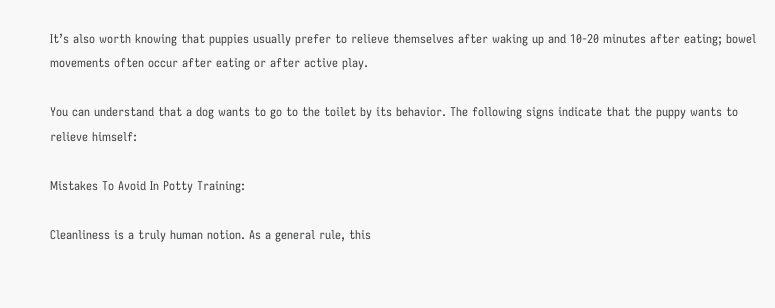It’s also worth knowing that puppies usually prefer to relieve themselves after waking up and 10-20 minutes after eating; bowel movements often occur after eating or after active play.

You can understand that a dog wants to go to the toilet by its behavior. The following signs indicate that the puppy wants to relieve himself:

Mistakes To Avoid In Potty Training:

Cleanliness is a truly human notion. As a general rule, this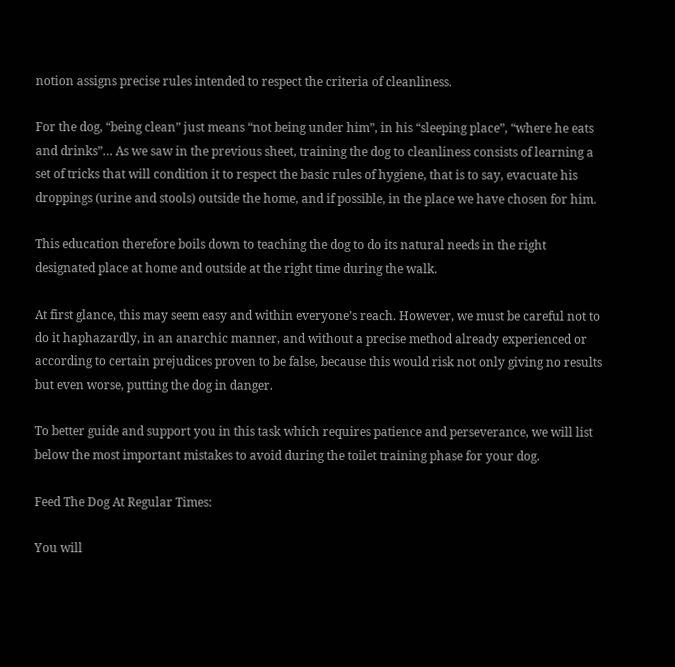notion assigns precise rules intended to respect the criteria of cleanliness.

For the dog, “being clean” just means “not being under him”, in his “sleeping place”, “where he eats and drinks”… As we saw in the previous sheet, training the dog to cleanliness consists of learning a set of tricks that will condition it to respect the basic rules of hygiene, that is to say, evacuate his droppings (urine and stools) outside the home, and if possible, in the place we have chosen for him.

This education therefore boils down to teaching the dog to do its natural needs in the right designated place at home and outside at the right time during the walk.

At first glance, this may seem easy and within everyone’s reach. However, we must be careful not to do it haphazardly, in an anarchic manner, and without a precise method already experienced or according to certain prejudices proven to be false, because this would risk not only giving no results but even worse, putting the dog in danger.

To better guide and support you in this task which requires patience and perseverance, we will list below the most important mistakes to avoid during the toilet training phase for your dog.

Feed The Dog At Regular Times:

You will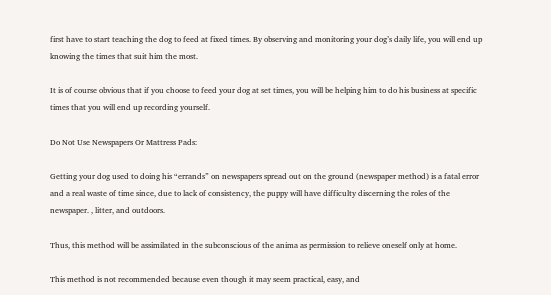first have to start teaching the dog to feed at fixed times. By observing and monitoring your dog’s daily life, you will end up knowing the times that suit him the most.

It is of course obvious that if you choose to feed your dog at set times, you will be helping him to do his business at specific times that you will end up recording yourself.

Do Not Use Newspapers Or Mattress Pads:

Getting your dog used to doing his “errands” on newspapers spread out on the ground (newspaper method) is a fatal error and a real waste of time since, due to lack of consistency, the puppy will have difficulty discerning the roles of the newspaper. , litter, and outdoors.

Thus, this method will be assimilated in the subconscious of the anima as permission to relieve oneself only at home.

This method is not recommended because even though it may seem practical, easy, and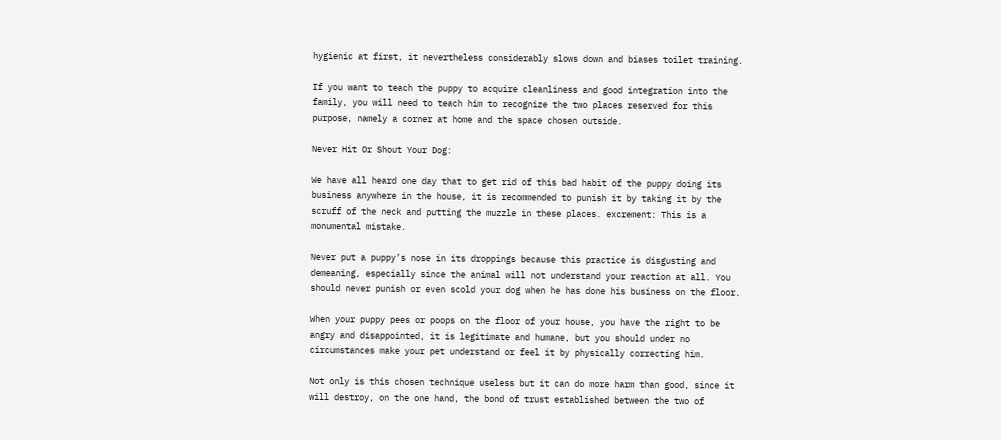hygienic at first, it nevertheless considerably slows down and biases toilet training.

If you want to teach the puppy to acquire cleanliness and good integration into the family, you will need to teach him to recognize the two places reserved for this purpose, namely a corner at home and the space chosen outside.

Never Hit Or Shout Your Dog:

We have all heard one day that to get rid of this bad habit of the puppy doing its business anywhere in the house, it is recommended to punish it by taking it by the scruff of the neck and putting the muzzle in these places. excrement: This is a monumental mistake.

Never put a puppy’s nose in its droppings because this practice is disgusting and demeaning, especially since the animal will not understand your reaction at all. You should never punish or even scold your dog when he has done his business on the floor.

When your puppy pees or poops on the floor of your house, you have the right to be angry and disappointed, it is legitimate and humane, but you should under no circumstances make your pet understand or feel it by physically correcting him.

Not only is this chosen technique useless but it can do more harm than good, since it will destroy, on the one hand, the bond of trust established between the two of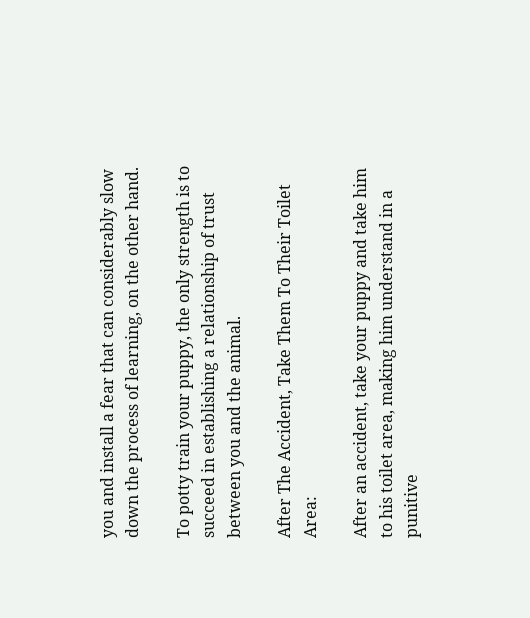you and install a fear that can considerably slow down the process of learning, on the other hand.

To potty train your puppy, the only strength is to succeed in establishing a relationship of trust between you and the animal.

After The Accident, Take Them To Their Toilet Area:

After an accident, take your puppy and take him to his toilet area, making him understand in a punitive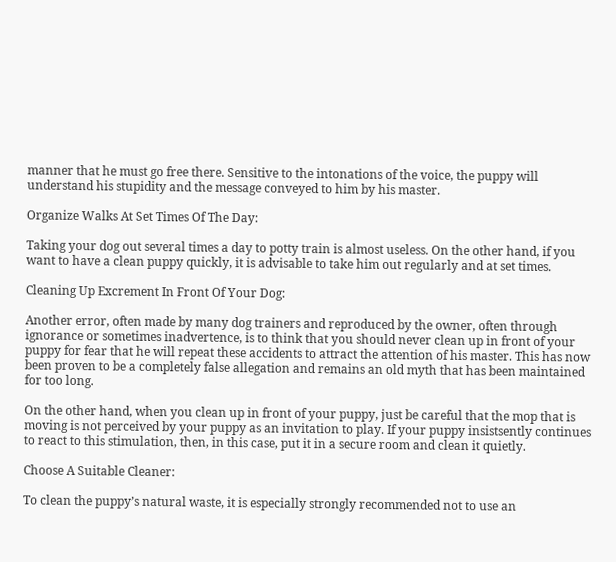manner that he must go free there. Sensitive to the intonations of the voice, the puppy will understand his stupidity and the message conveyed to him by his master.

Organize Walks At Set Times Of The Day:

Taking your dog out several times a day to potty train is almost useless. On the other hand, if you want to have a clean puppy quickly, it is advisable to take him out regularly and at set times.

Cleaning Up Excrement In Front Of Your Dog:

Another error, often made by many dog trainers and reproduced by the owner, often through ignorance or sometimes inadvertence, is to think that you should never clean up in front of your puppy for fear that he will repeat these accidents to attract the attention of his master. This has now been proven to be a completely false allegation and remains an old myth that has been maintained for too long.

On the other hand, when you clean up in front of your puppy, just be careful that the mop that is moving is not perceived by your puppy as an invitation to play. If your puppy insistsently continues to react to this stimulation, then, in this case, put it in a secure room and clean it quietly.

Choose A Suitable Cleaner:

To clean the puppy’s natural waste, it is especially strongly recommended not to use an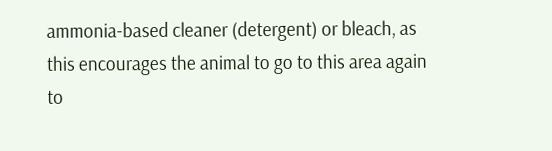ammonia-based cleaner (detergent) or bleach, as this encourages the animal to go to this area again to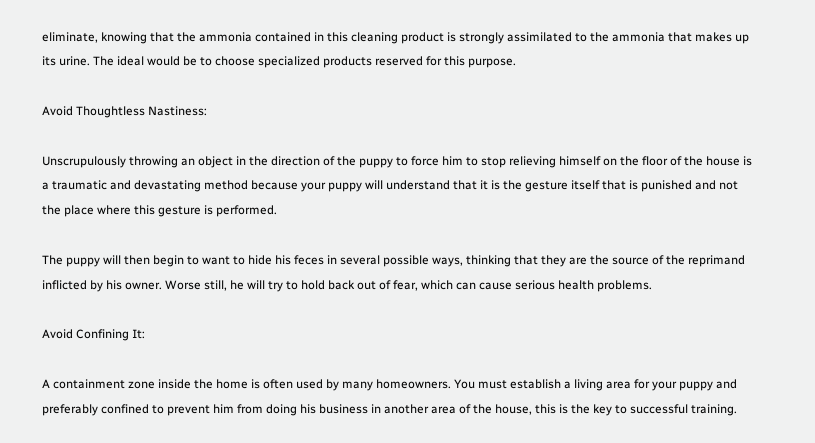eliminate, knowing that the ammonia contained in this cleaning product is strongly assimilated to the ammonia that makes up its urine. The ideal would be to choose specialized products reserved for this purpose.

Avoid Thoughtless Nastiness:

Unscrupulously throwing an object in the direction of the puppy to force him to stop relieving himself on the floor of the house is a traumatic and devastating method because your puppy will understand that it is the gesture itself that is punished and not the place where this gesture is performed.

The puppy will then begin to want to hide his feces in several possible ways, thinking that they are the source of the reprimand inflicted by his owner. Worse still, he will try to hold back out of fear, which can cause serious health problems.

Avoid Confining It:

A containment zone inside the home is often used by many homeowners. You must establish a living area for your puppy and preferably confined to prevent him from doing his business in another area of the house, this is the key to successful training.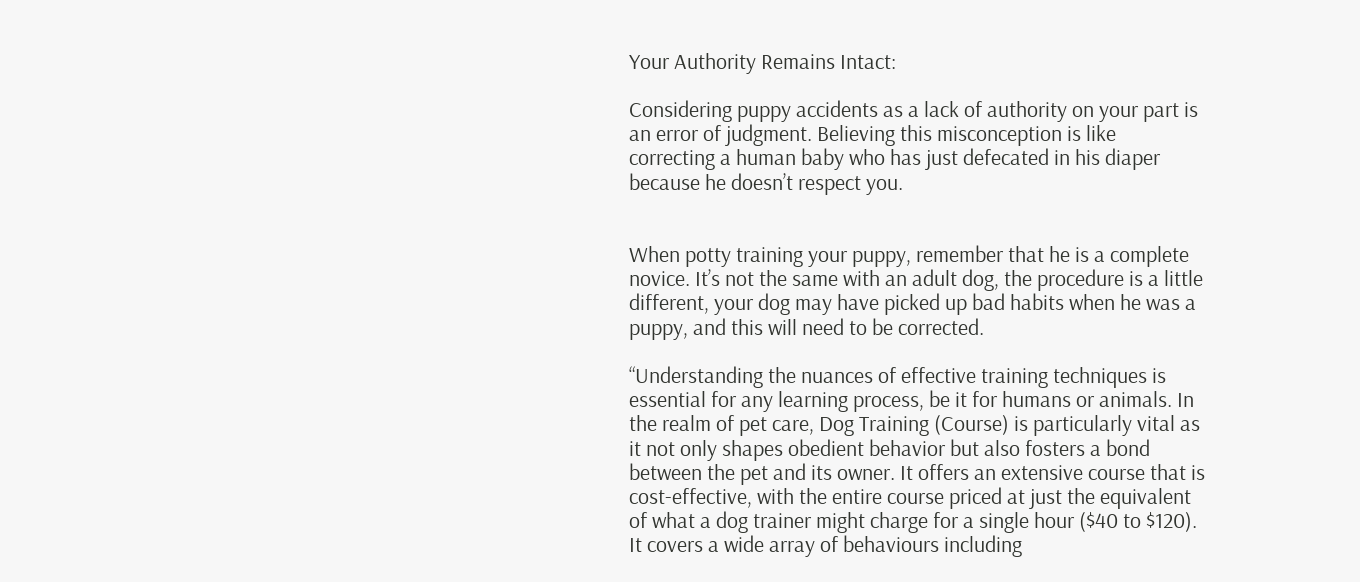Your Authority Remains Intact:

Considering puppy accidents as a lack of authority on your part is an error of judgment. Believing this misconception is like correcting a human baby who has just defecated in his diaper because he doesn’t respect you.


When potty training your puppy, remember that he is a complete novice. It’s not the same with an adult dog, the procedure is a little different, your dog may have picked up bad habits when he was a puppy, and this will need to be corrected.

“Understanding the nuances of effective training techniques is essential for any learning process, be it for humans or animals. In the realm of pet care, Dog Training (Course) is particularly vital as it not only shapes obedient behavior but also fosters a bond between the pet and its owner. It offers an extensive course that is cost-effective, with the entire course priced at just the equivalent of what a dog trainer might charge for a single hour ($40 to $120). It covers a wide array of behaviours including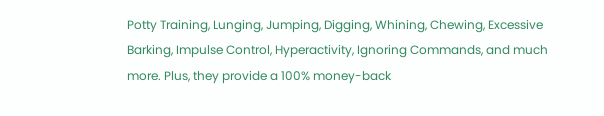Potty Training, Lunging, Jumping, Digging, Whining, Chewing, Excessive Barking, Impulse Control, Hyperactivity, Ignoring Commands, and much more. Plus, they provide a 100% money-back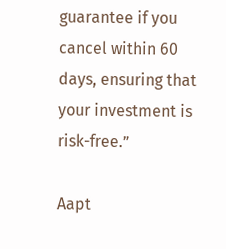guarantee if you cancel within 60 days, ensuring that your investment is risk-free.”

Aapt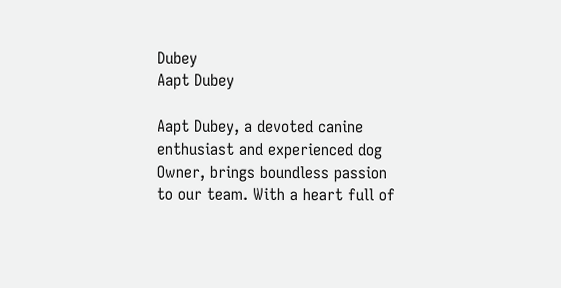Dubey
Aapt Dubey

Aapt Dubey, a devoted canine enthusiast and experienced dog Owner, brings boundless passion to our team. With a heart full of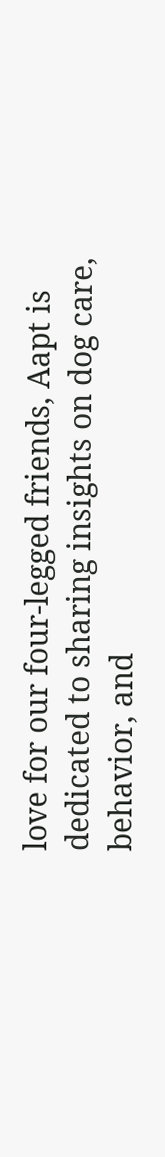love for our four-legged friends, Aapt is dedicated to sharing insights on dog care, behavior, and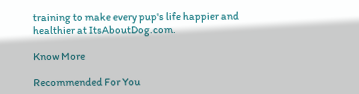training to make every pup's life happier and healthier at ItsAboutDog.com.

Know More

Recommended For You